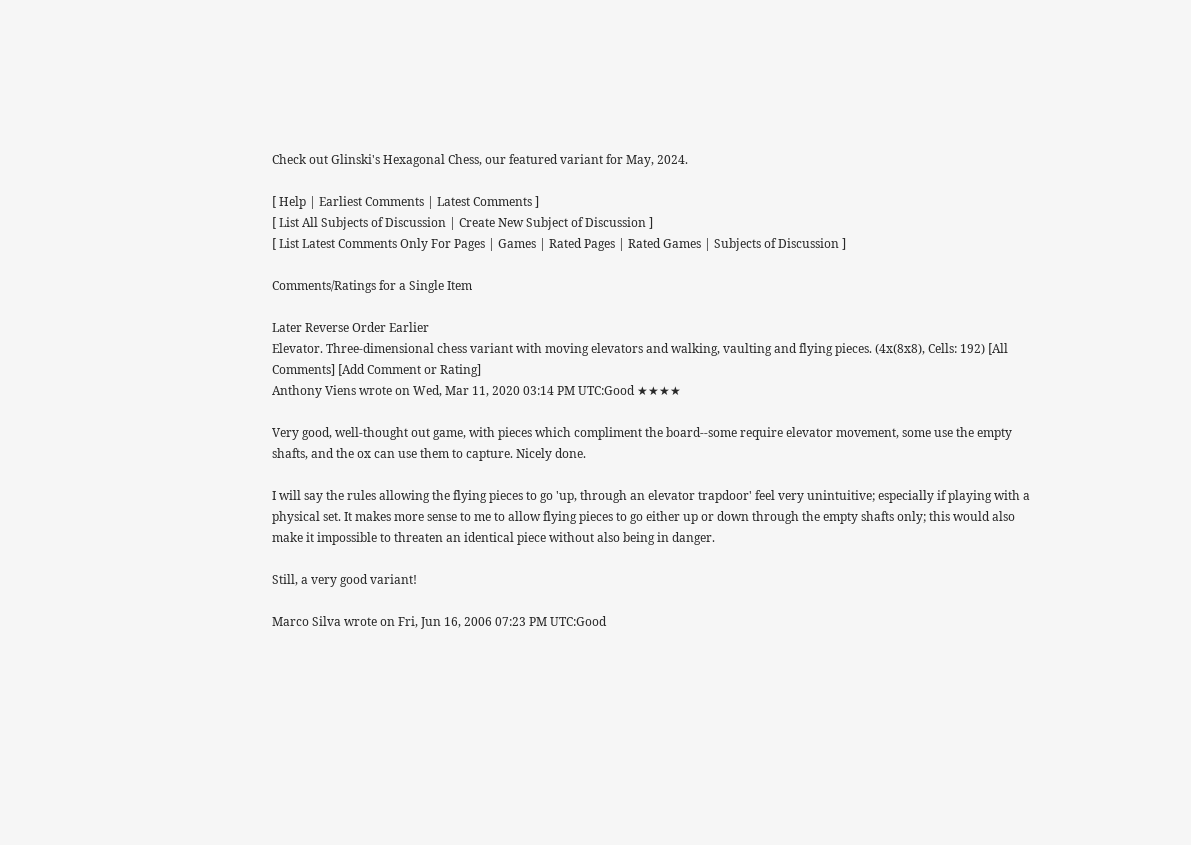Check out Glinski's Hexagonal Chess, our featured variant for May, 2024.

[ Help | Earliest Comments | Latest Comments ]
[ List All Subjects of Discussion | Create New Subject of Discussion ]
[ List Latest Comments Only For Pages | Games | Rated Pages | Rated Games | Subjects of Discussion ]

Comments/Ratings for a Single Item

Later Reverse Order Earlier
Elevator. Three-dimensional chess variant with moving elevators and walking, vaulting and flying pieces. (4x(8x8), Cells: 192) [All Comments] [Add Comment or Rating]
Anthony Viens wrote on Wed, Mar 11, 2020 03:14 PM UTC:Good ★★★★

Very good, well-thought out game, with pieces which compliment the board--some require elevator movement, some use the empty shafts, and the ox can use them to capture. Nicely done.

I will say the rules allowing the flying pieces to go 'up, through an elevator trapdoor' feel very unintuitive; especially if playing with a physical set. It makes more sense to me to allow flying pieces to go either up or down through the empty shafts only; this would also make it impossible to threaten an identical piece without also being in danger.

Still, a very good variant!

Marco Silva wrote on Fri, Jun 16, 2006 07:23 PM UTC:Good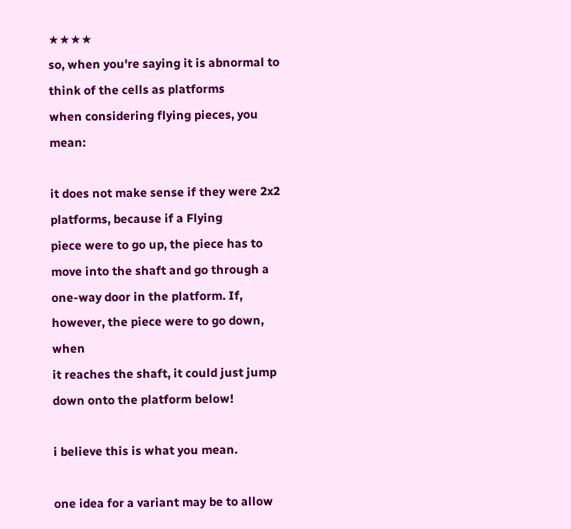★★★★
so, when you're saying it is abnormal to think of the cells as platforms
when considering flying pieces, you mean:

it does not make sense if they were 2x2 platforms, because if a Flying
piece were to go up, the piece has to move into the shaft and go through a
one-way door in the platform. If, however, the piece were to go down, when
it reaches the shaft, it could just jump down onto the platform below!

i believe this is what you mean.

one idea for a variant may be to allow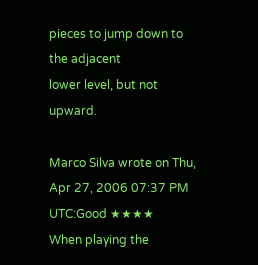pieces to jump down to the adjacent
lower level, but not upward.

Marco Silva wrote on Thu, Apr 27, 2006 07:37 PM UTC:Good ★★★★
When playing the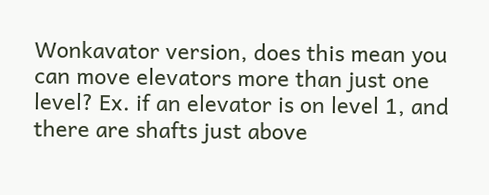Wonkavator version, does this mean you can move elevators more than just one level? Ex. if an elevator is on level 1, and there are shafts just above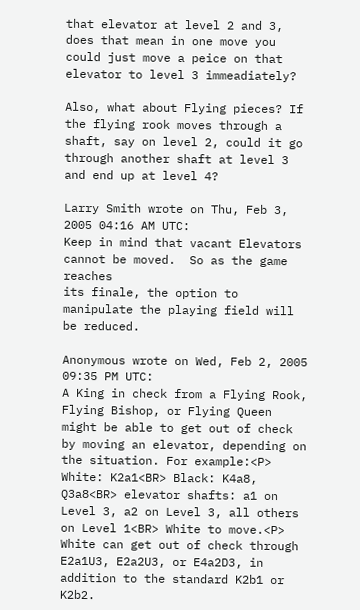that elevator at level 2 and 3, does that mean in one move you could just move a peice on that elevator to level 3 immeadiately?

Also, what about Flying pieces? If the flying rook moves through a shaft, say on level 2, could it go through another shaft at level 3 and end up at level 4?

Larry Smith wrote on Thu, Feb 3, 2005 04:16 AM UTC:
Keep in mind that vacant Elevators cannot be moved.  So as the game reaches
its finale, the option to manipulate the playing field will be reduced.

Anonymous wrote on Wed, Feb 2, 2005 09:35 PM UTC:
A King in check from a Flying Rook, Flying Bishop, or Flying Queen might be able to get out of check by moving an elevator, depending on the situation. For example:<P> White: K2a1<BR> Black: K4a8, Q3a8<BR> elevator shafts: a1 on Level 3, a2 on Level 3, all others on Level 1<BR> White to move.<P> White can get out of check through E2a1U3, E2a2U3, or E4a2D3, in addition to the standard K2b1 or K2b2.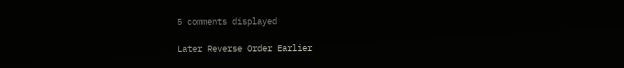5 comments displayed

Later Reverse Order Earlier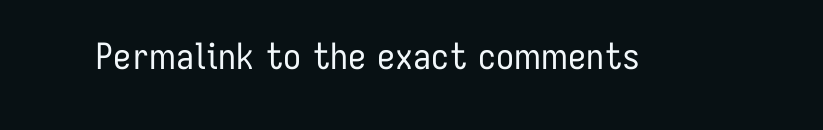Permalink to the exact comments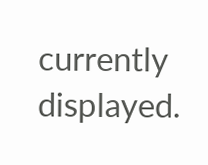currently displayed.